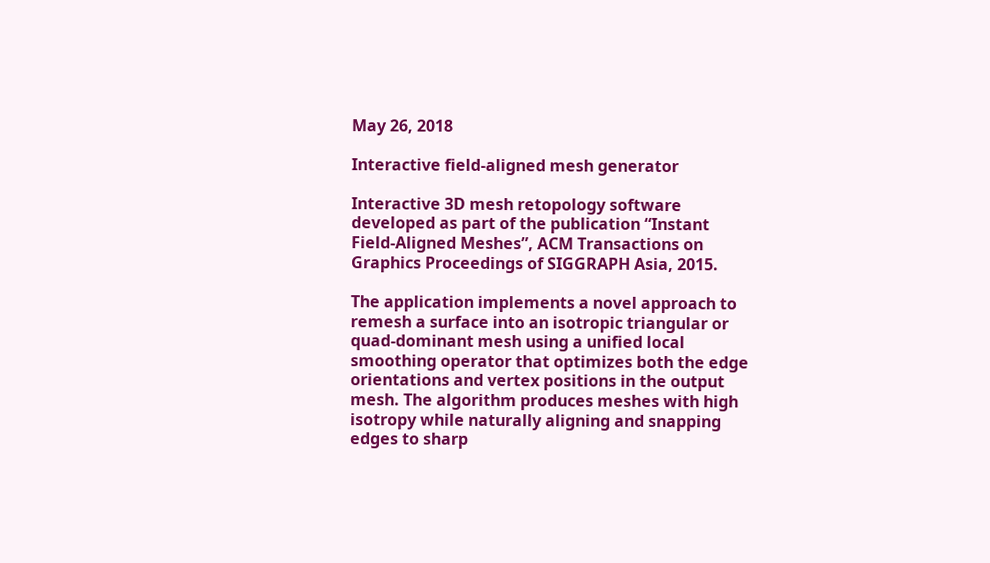May 26, 2018

Interactive field-aligned mesh generator

Interactive 3D mesh retopology software developed as part of the publication “Instant Field-Aligned Meshes”, ACM Transactions on Graphics Proceedings of SIGGRAPH Asia, 2015.

The application implements a novel approach to remesh a surface into an isotropic triangular or quad-dominant mesh using a unified local smoothing operator that optimizes both the edge orientations and vertex positions in the output mesh. The algorithm produces meshes with high isotropy while naturally aligning and snapping edges to sharp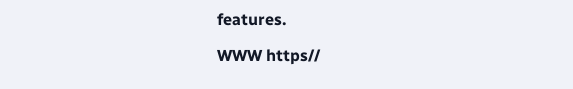features.

WWW https//